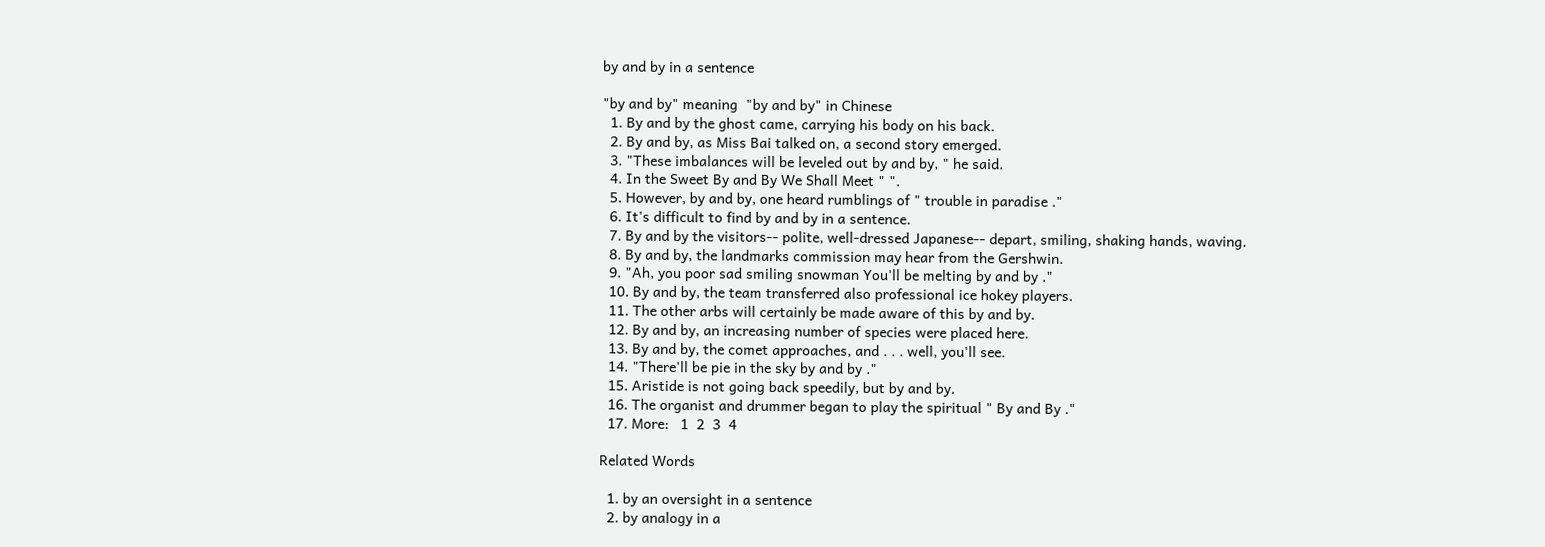by and by in a sentence

"by and by" meaning  "by and by" in Chinese
  1. By and by the ghost came, carrying his body on his back.
  2. By and by, as Miss Bai talked on, a second story emerged.
  3. "These imbalances will be leveled out by and by, " he said.
  4. In the Sweet By and By We Shall Meet " ".
  5. However, by and by, one heard rumblings of " trouble in paradise ."
  6. It's difficult to find by and by in a sentence.
  7. By and by the visitors-- polite, well-dressed Japanese-- depart, smiling, shaking hands, waving.
  8. By and by, the landmarks commission may hear from the Gershwin.
  9. "Ah, you poor sad smiling snowman You'll be melting by and by ."
  10. By and by, the team transferred also professional ice hokey players.
  11. The other arbs will certainly be made aware of this by and by.
  12. By and by, an increasing number of species were placed here.
  13. By and by, the comet approaches, and . . . well, you'll see.
  14. "There'll be pie in the sky by and by ."
  15. Aristide is not going back speedily, but by and by.
  16. The organist and drummer began to play the spiritual " By and By ."
  17. More:   1  2  3  4

Related Words

  1. by an oversight in a sentence
  2. by analogy in a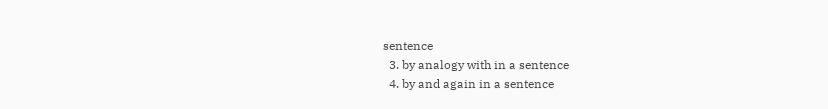sentence
  3. by analogy with in a sentence
  4. by and again in a sentence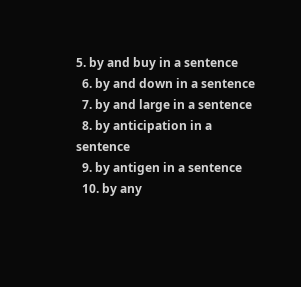5. by and buy in a sentence
  6. by and down in a sentence
  7. by and large in a sentence
  8. by anticipation in a sentence
  9. by antigen in a sentence
  10. by any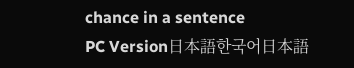chance in a sentence
PC Version日本語한국어日本語